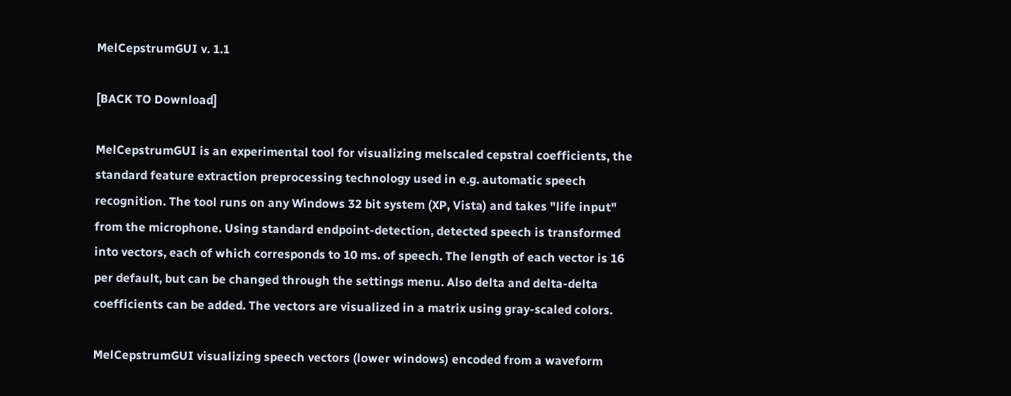MelCepstrumGUI v. 1.1

[BACK TO Download]

MelCepstrumGUI is an experimental tool for visualizing melscaled cepstral coefficients, the standard feature extraction preprocessing technology used in e.g. automatic speech recognition. The tool runs on any Windows 32 bit system (XP, Vista) and takes "life input" from the microphone. Using standard endpoint-detection, detected speech is transformed into vectors, each of which corresponds to 10 ms. of speech. The length of each vector is 16 per default, but can be changed through the settings menu. Also delta and delta-delta coefficients can be added. The vectors are visualized in a matrix using gray-scaled colors.

MelCepstrumGUI visualizing speech vectors (lower windows) encoded from a waveform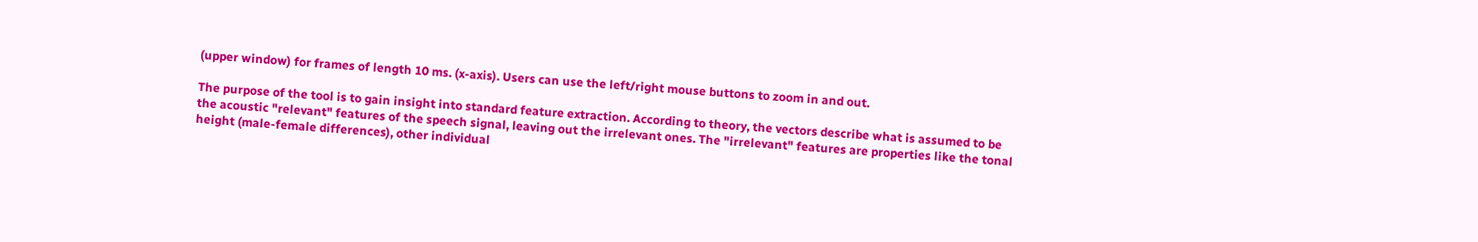(upper window) for frames of length 10 ms. (x-axis). Users can use the left/right mouse buttons to zoom in and out.

The purpose of the tool is to gain insight into standard feature extraction. According to theory, the vectors describe what is assumed to be the acoustic "relevant" features of the speech signal, leaving out the irrelevant ones. The "irrelevant" features are properties like the tonal height (male-female differences), other individual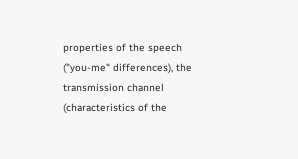properties of the speech ("you-me" differences), the transmission channel (characteristics of the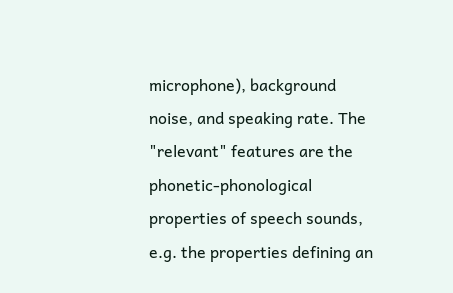microphone), background noise, and speaking rate. The "relevant" features are the phonetic-phonological properties of speech sounds, e.g. the properties defining an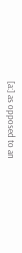[a:] as opposed to an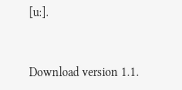[u:].


Download version 1.1.